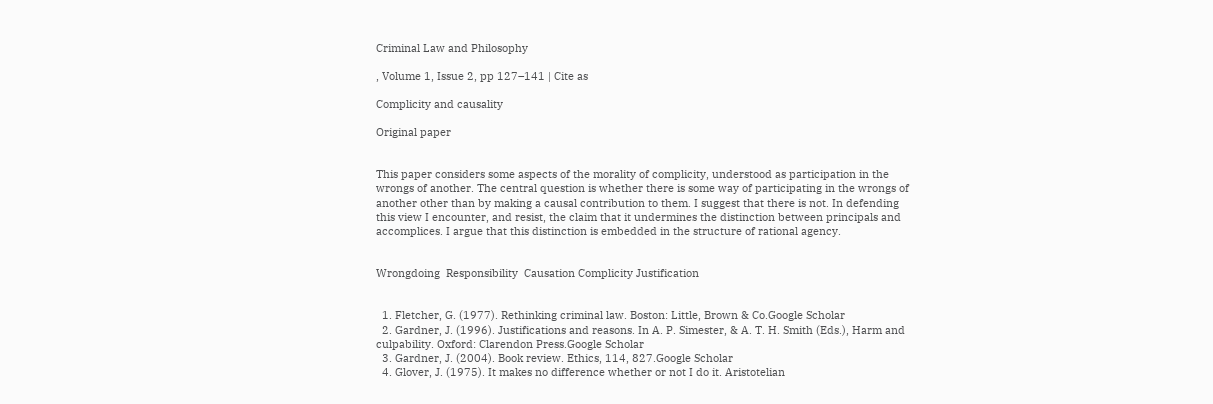Criminal Law and Philosophy

, Volume 1, Issue 2, pp 127–141 | Cite as

Complicity and causality

Original paper


This paper considers some aspects of the morality of complicity, understood as participation in the wrongs of another. The central question is whether there is some way of participating in the wrongs of another other than by making a causal contribution to them. I suggest that there is not. In defending this view I encounter, and resist, the claim that it undermines the distinction between principals and accomplices. I argue that this distinction is embedded in the structure of rational agency.


Wrongdoing  Responsibility  Causation Complicity Justification


  1. Fletcher, G. (1977). Rethinking criminal law. Boston: Little, Brown & Co.Google Scholar
  2. Gardner, J. (1996). Justifications and reasons. In A. P. Simester, & A. T. H. Smith (Eds.), Harm and culpability. Oxford: Clarendon Press.Google Scholar
  3. Gardner, J. (2004). Book review. Ethics, 114, 827.Google Scholar
  4. Glover, J. (1975). It makes no difference whether or not I do it. Aristotelian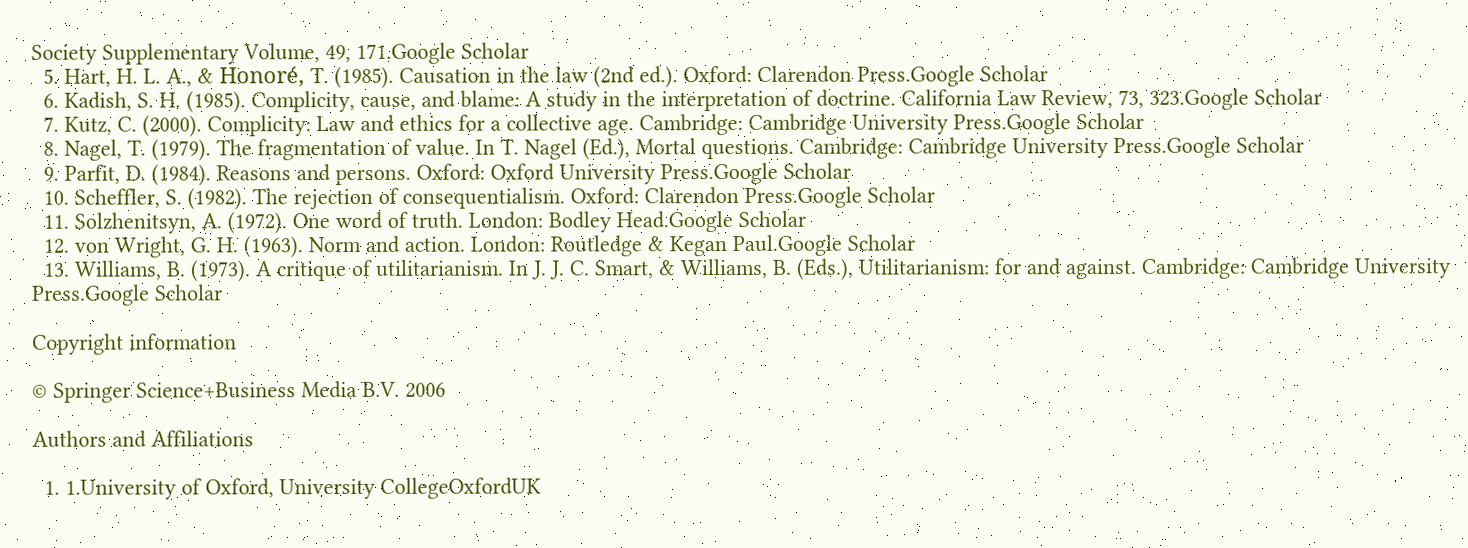Society Supplementary Volume, 49, 171.Google Scholar
  5. Hart, H. L. A., & Honoré, T. (1985). Causation in the law (2nd ed.). Oxford: Clarendon Press.Google Scholar
  6. Kadish, S. H. (1985). Complicity, cause, and blame: A study in the interpretation of doctrine. California Law Review, 73, 323.Google Scholar
  7. Kutz, C. (2000). Complicity: Law and ethics for a collective age. Cambridge: Cambridge University Press.Google Scholar
  8. Nagel, T. (1979). The fragmentation of value. In T. Nagel (Ed.), Mortal questions. Cambridge: Cambridge University Press.Google Scholar
  9. Parfit, D. (1984). Reasons and persons. Oxford: Oxford University Press.Google Scholar
  10. Scheffler, S. (1982). The rejection of consequentialism. Oxford: Clarendon Press.Google Scholar
  11. Solzhenitsyn, A. (1972). One word of truth. London: Bodley Head.Google Scholar
  12. von Wright, G. H. (1963). Norm and action. London: Routledge & Kegan Paul.Google Scholar
  13. Williams, B. (1973). A critique of utilitarianism. In J. J. C. Smart, & Williams, B. (Eds.), Utilitarianism: for and against. Cambridge: Cambridge University Press.Google Scholar

Copyright information

© Springer Science+Business Media B.V. 2006

Authors and Affiliations

  1. 1.University of Oxford, University CollegeOxfordUK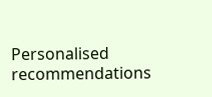Personalised recommendations